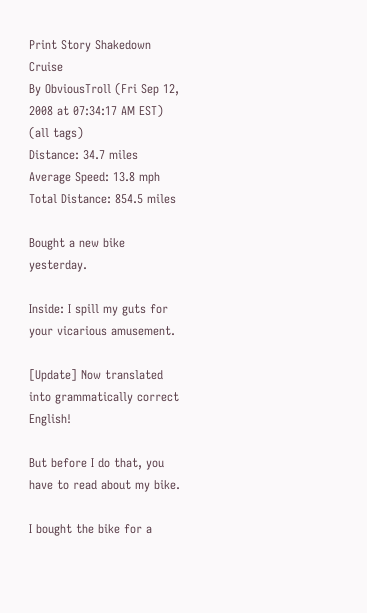Print Story Shakedown Cruise
By ObviousTroll (Fri Sep 12, 2008 at 07:34:17 AM EST) (all tags)
Distance: 34.7 miles
Average Speed: 13.8 mph
Total Distance: 854.5 miles

Bought a new bike yesterday.

Inside: I spill my guts for your vicarious amusement.

[Update] Now translated into grammatically correct English!

But before I do that, you have to read about my bike.

I bought the bike for a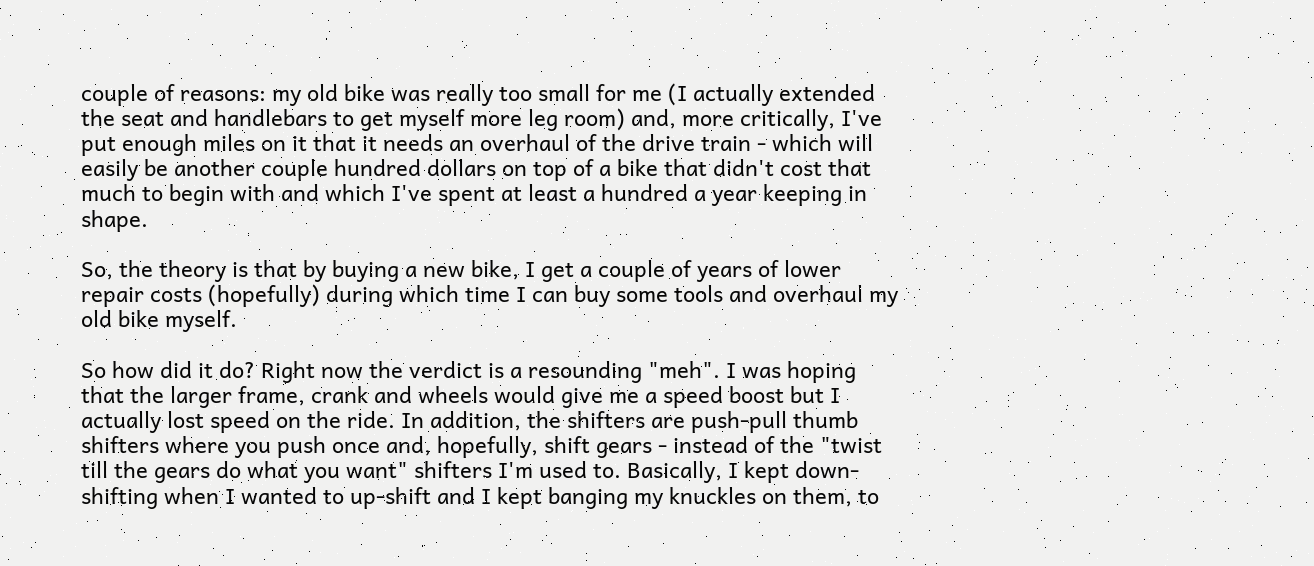couple of reasons: my old bike was really too small for me (I actually extended the seat and handlebars to get myself more leg room) and, more critically, I've put enough miles on it that it needs an overhaul of the drive train - which will easily be another couple hundred dollars on top of a bike that didn't cost that much to begin with and which I've spent at least a hundred a year keeping in shape.

So, the theory is that by buying a new bike, I get a couple of years of lower repair costs (hopefully) during which time I can buy some tools and overhaul my old bike myself.

So how did it do? Right now the verdict is a resounding "meh". I was hoping that the larger frame, crank and wheels would give me a speed boost but I actually lost speed on the ride. In addition, the shifters are push-pull thumb shifters where you push once and, hopefully, shift gears - instead of the "twist till the gears do what you want" shifters I'm used to. Basically, I kept down-shifting when I wanted to up-shift and I kept banging my knuckles on them, to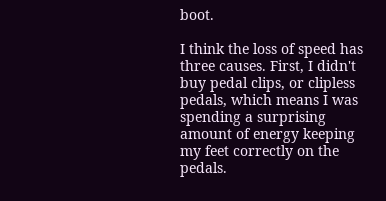boot.

I think the loss of speed has three causes. First, I didn't buy pedal clips, or clipless pedals, which means I was spending a surprising amount of energy keeping my feet correctly on the pedals.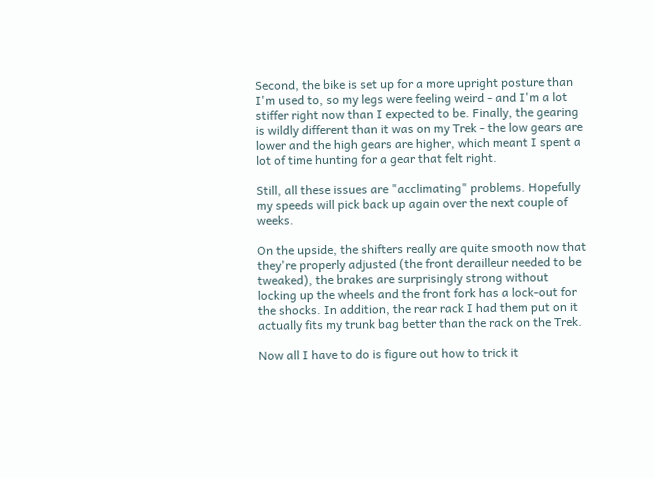Second, the bike is set up for a more upright posture than I'm used to, so my legs were feeling weird - and I'm a lot stiffer right now than I expected to be. Finally, the gearing is wildly different than it was on my Trek - the low gears are lower and the high gears are higher, which meant I spent a lot of time hunting for a gear that felt right.

Still, all these issues are "acclimating" problems. Hopefully my speeds will pick back up again over the next couple of weeks.

On the upside, the shifters really are quite smooth now that they're properly adjusted (the front derailleur needed to be tweaked), the brakes are surprisingly strong without locking up the wheels and the front fork has a lock-out for the shocks. In addition, the rear rack I had them put on it actually fits my trunk bag better than the rack on the Trek.

Now all I have to do is figure out how to trick it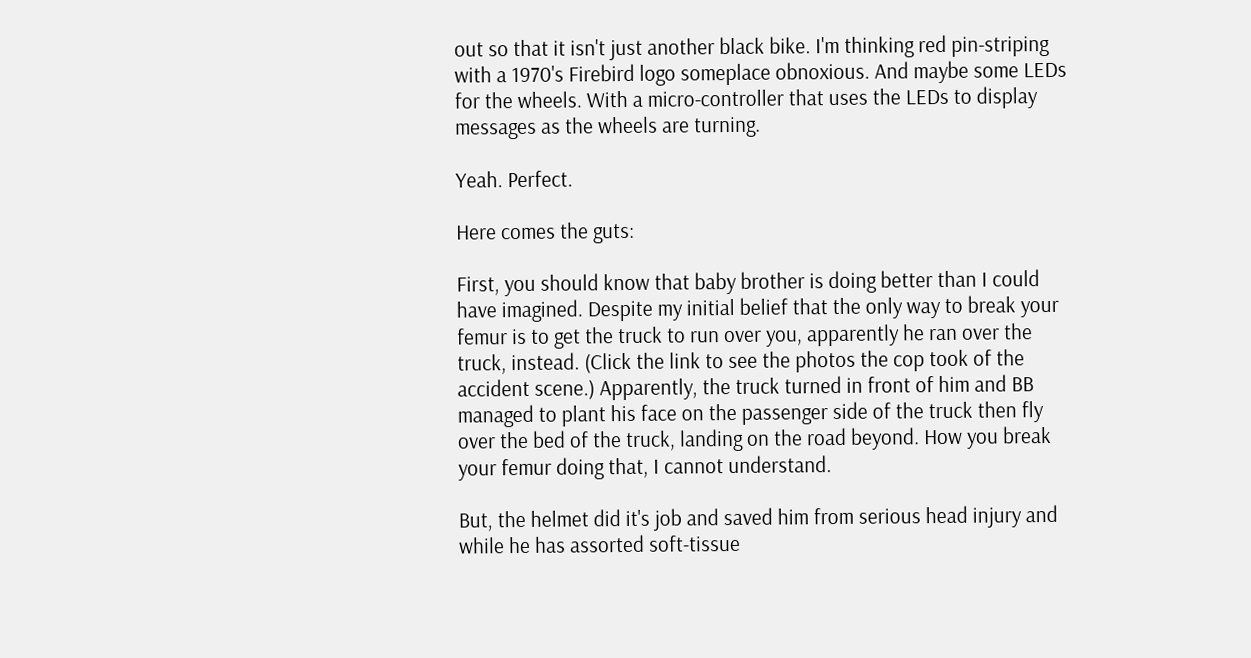out so that it isn't just another black bike. I'm thinking red pin-striping with a 1970's Firebird logo someplace obnoxious. And maybe some LEDs for the wheels. With a micro-controller that uses the LEDs to display messages as the wheels are turning.

Yeah. Perfect.

Here comes the guts:

First, you should know that baby brother is doing better than I could have imagined. Despite my initial belief that the only way to break your femur is to get the truck to run over you, apparently he ran over the truck, instead. (Click the link to see the photos the cop took of the accident scene.) Apparently, the truck turned in front of him and BB managed to plant his face on the passenger side of the truck then fly over the bed of the truck, landing on the road beyond. How you break your femur doing that, I cannot understand.

But, the helmet did it's job and saved him from serious head injury and while he has assorted soft-tissue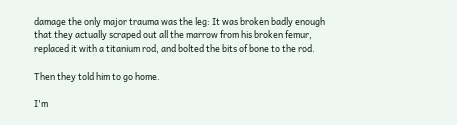damage the only major trauma was the leg: It was broken badly enough that they actually scraped out all the marrow from his broken femur, replaced it with a titanium rod, and bolted the bits of bone to the rod.

Then they told him to go home.

I'm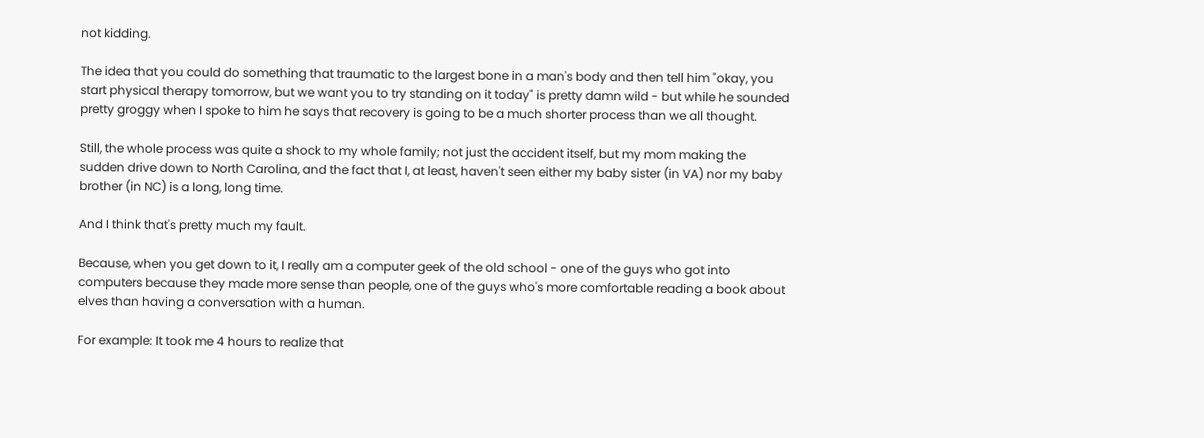not kidding.

The idea that you could do something that traumatic to the largest bone in a man's body and then tell him "okay, you start physical therapy tomorrow, but we want you to try standing on it today" is pretty damn wild - but while he sounded pretty groggy when I spoke to him he says that recovery is going to be a much shorter process than we all thought.

Still, the whole process was quite a shock to my whole family; not just the accident itself, but my mom making the sudden drive down to North Carolina, and the fact that I, at least, haven't seen either my baby sister (in VA) nor my baby brother (in NC) is a long, long time.

And I think that's pretty much my fault.

Because, when you get down to it, I really am a computer geek of the old school - one of the guys who got into computers because they made more sense than people, one of the guys who's more comfortable reading a book about elves than having a conversation with a human.

For example: It took me 4 hours to realize that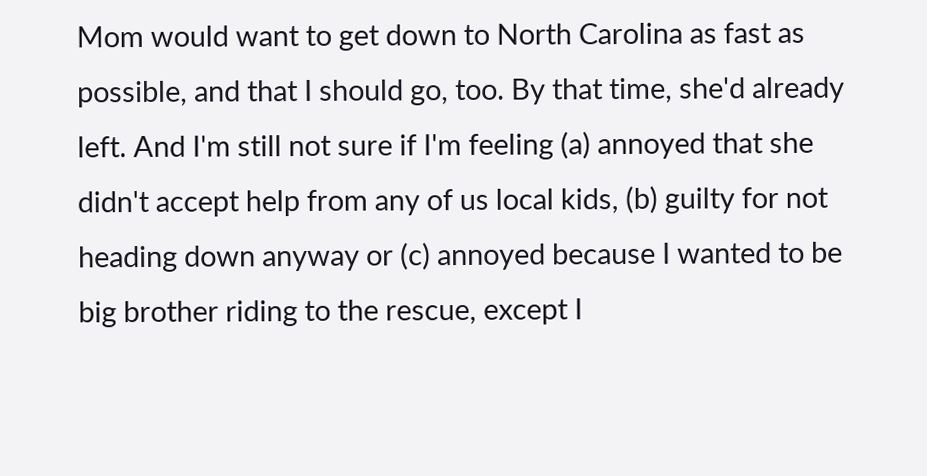Mom would want to get down to North Carolina as fast as possible, and that I should go, too. By that time, she'd already left. And I'm still not sure if I'm feeling (a) annoyed that she didn't accept help from any of us local kids, (b) guilty for not heading down anyway or (c) annoyed because I wanted to be big brother riding to the rescue, except I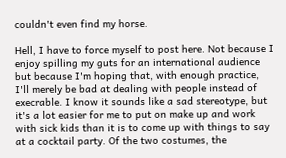couldn't even find my horse.

Hell, I have to force myself to post here. Not because I enjoy spilling my guts for an international audience but because I'm hoping that, with enough practice, I'll merely be bad at dealing with people instead of execrable. I know it sounds like a sad stereotype, but it's a lot easier for me to put on make up and work with sick kids than it is to come up with things to say at a cocktail party. Of the two costumes, the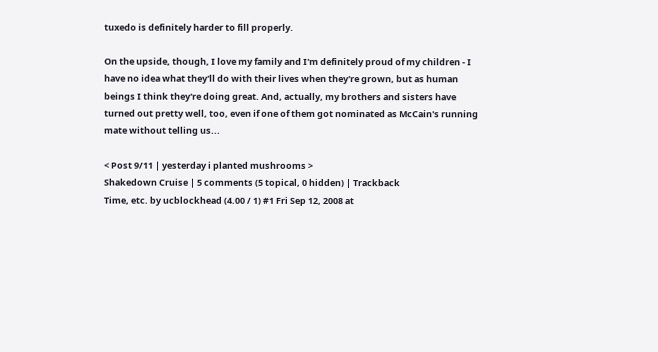tuxedo is definitely harder to fill properly.

On the upside, though, I love my family and I'm definitely proud of my children - I have no idea what they'll do with their lives when they're grown, but as human beings I think they're doing great. And, actually, my brothers and sisters have turned out pretty well, too, even if one of them got nominated as McCain's running mate without telling us...

< Post 9/11 | yesterday i planted mushrooms >
Shakedown Cruise | 5 comments (5 topical, 0 hidden) | Trackback
Time, etc. by ucblockhead (4.00 / 1) #1 Fri Sep 12, 2008 at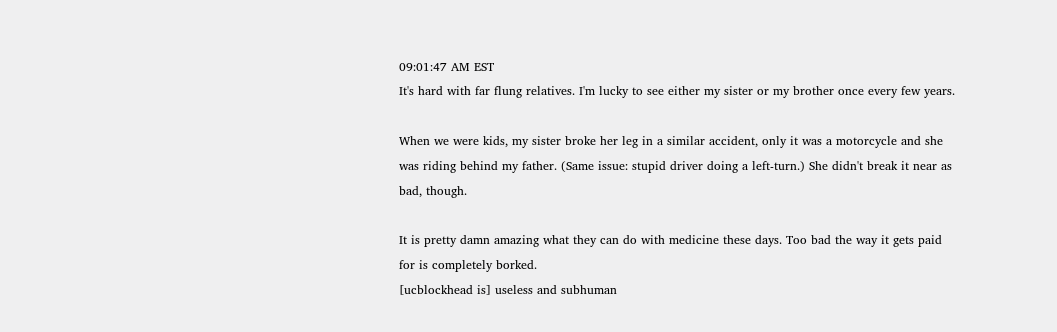09:01:47 AM EST
It's hard with far flung relatives. I'm lucky to see either my sister or my brother once every few years.

When we were kids, my sister broke her leg in a similar accident, only it was a motorcycle and she was riding behind my father. (Same issue: stupid driver doing a left-turn.) She didn't break it near as bad, though.

It is pretty damn amazing what they can do with medicine these days. Too bad the way it gets paid for is completely borked.
[ucblockhead is] useless and subhuman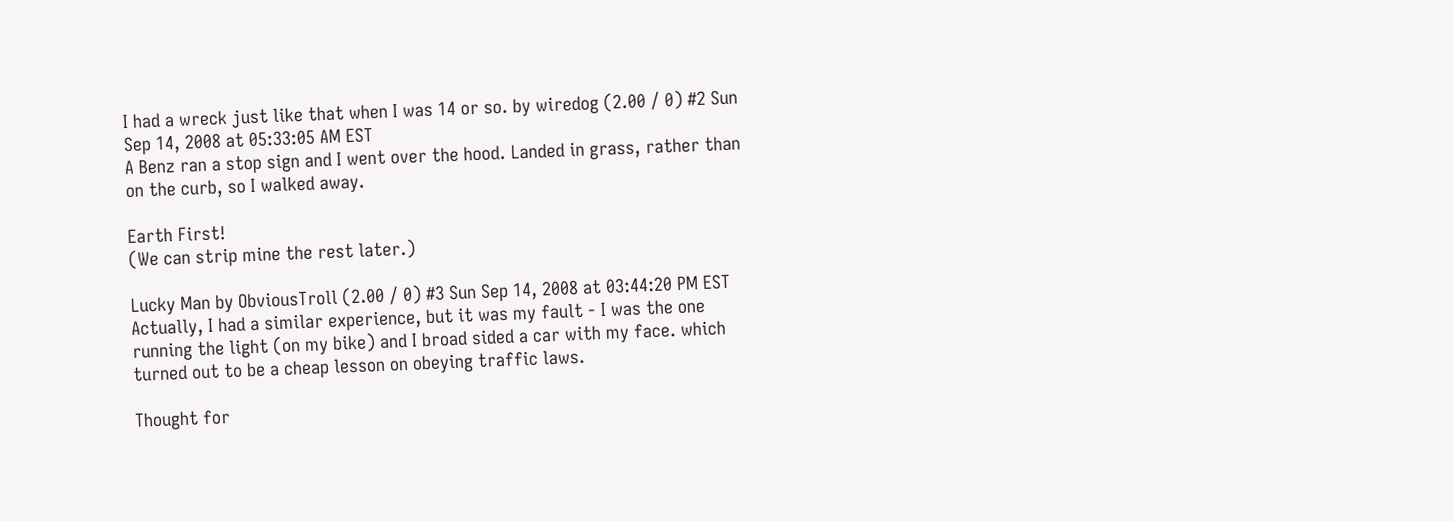I had a wreck just like that when I was 14 or so. by wiredog (2.00 / 0) #2 Sun Sep 14, 2008 at 05:33:05 AM EST
A Benz ran a stop sign and I went over the hood. Landed in grass, rather than on the curb, so I walked away.

Earth First!
(We can strip mine the rest later.)

Lucky Man by ObviousTroll (2.00 / 0) #3 Sun Sep 14, 2008 at 03:44:20 PM EST
Actually, I had a similar experience, but it was my fault - I was the one running the light (on my bike) and I broad sided a car with my face. which turned out to be a cheap lesson on obeying traffic laws.

Thought for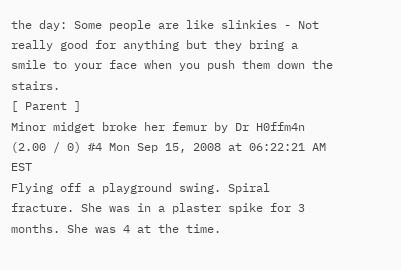the day: Some people are like slinkies - Not really good for anything but they bring a smile to your face when you push them down the stairs.
[ Parent ]
Minor midget broke her femur by Dr H0ffm4n (2.00 / 0) #4 Mon Sep 15, 2008 at 06:22:21 AM EST
Flying off a playground swing. Spiral fracture. She was in a plaster spike for 3 months. She was 4 at the time.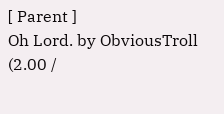[ Parent ]
Oh Lord. by ObviousTroll (2.00 /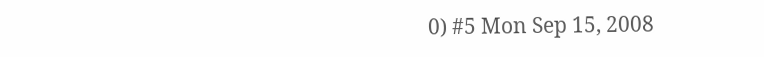0) #5 Mon Sep 15, 2008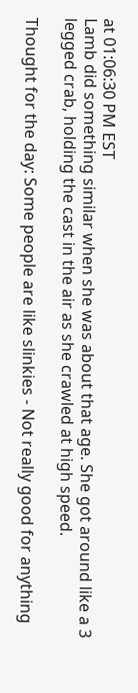at 01:06:30 PM EST
Lamb did something similar when she was about that age. She got around like a 3 legged crab, holding the cast in the air as she crawled at high speed.

Thought for the day: Some people are like slinkies - Not really good for anything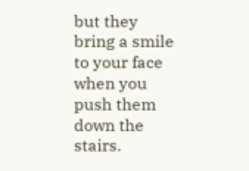but they bring a smile to your face when you push them down the stairs.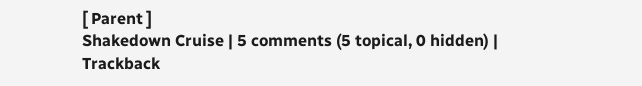[ Parent ]
Shakedown Cruise | 5 comments (5 topical, 0 hidden) | Trackback